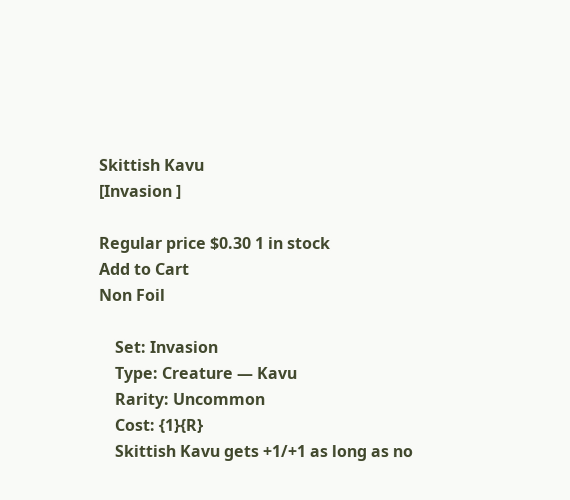Skittish Kavu
[Invasion ]

Regular price $0.30 1 in stock
Add to Cart
Non Foil

    Set: Invasion
    Type: Creature — Kavu
    Rarity: Uncommon
    Cost: {1}{R}
    Skittish Kavu gets +1/+1 as long as no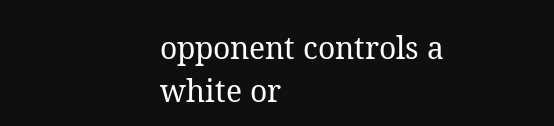opponent controls a white or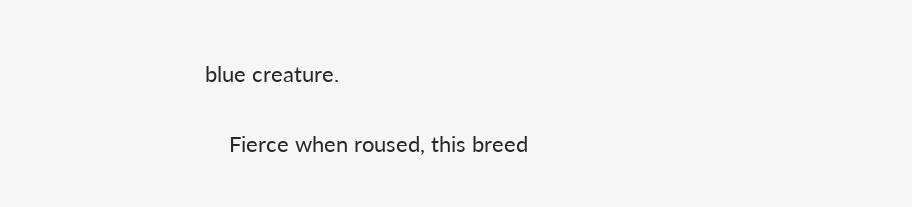blue creature.

    Fierce when roused, this breed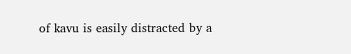of kavu is easily distracted by a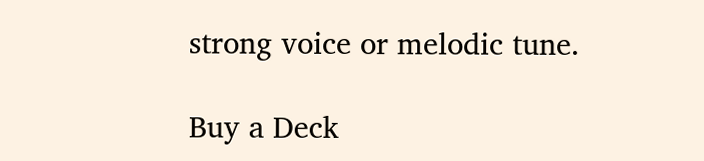strong voice or melodic tune.

Buy a Deck